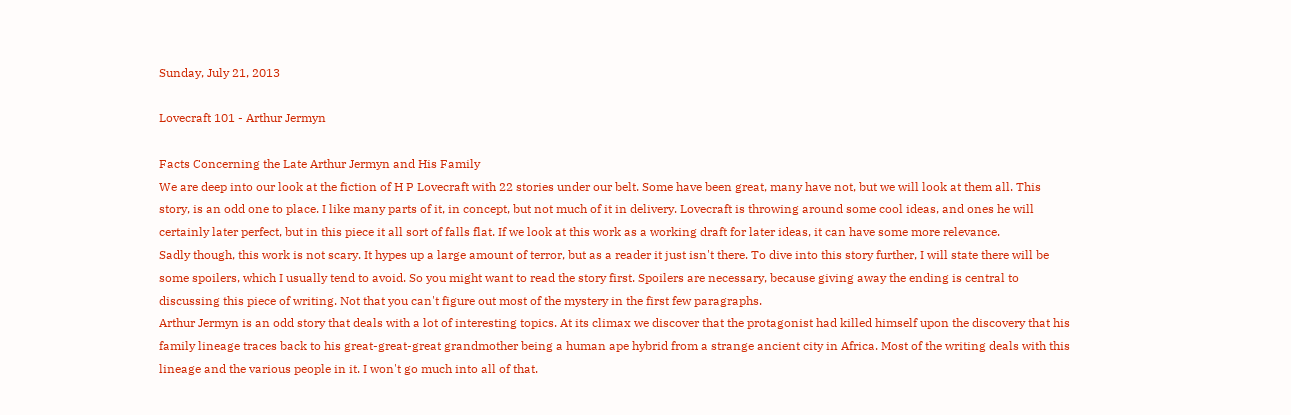Sunday, July 21, 2013

Lovecraft 101 - Arthur Jermyn

Facts Concerning the Late Arthur Jermyn and His Family
We are deep into our look at the fiction of H P Lovecraft with 22 stories under our belt. Some have been great, many have not, but we will look at them all. This story, is an odd one to place. I like many parts of it, in concept, but not much of it in delivery. Lovecraft is throwing around some cool ideas, and ones he will certainly later perfect, but in this piece it all sort of falls flat. If we look at this work as a working draft for later ideas, it can have some more relevance.
Sadly though, this work is not scary. It hypes up a large amount of terror, but as a reader it just isn't there. To dive into this story further, I will state there will be some spoilers, which I usually tend to avoid. So you might want to read the story first. Spoilers are necessary, because giving away the ending is central to discussing this piece of writing. Not that you can't figure out most of the mystery in the first few paragraphs.
Arthur Jermyn is an odd story that deals with a lot of interesting topics. At its climax we discover that the protagonist had killed himself upon the discovery that his family lineage traces back to his great-great-great grandmother being a human ape hybrid from a strange ancient city in Africa. Most of the writing deals with this lineage and the various people in it. I won't go much into all of that.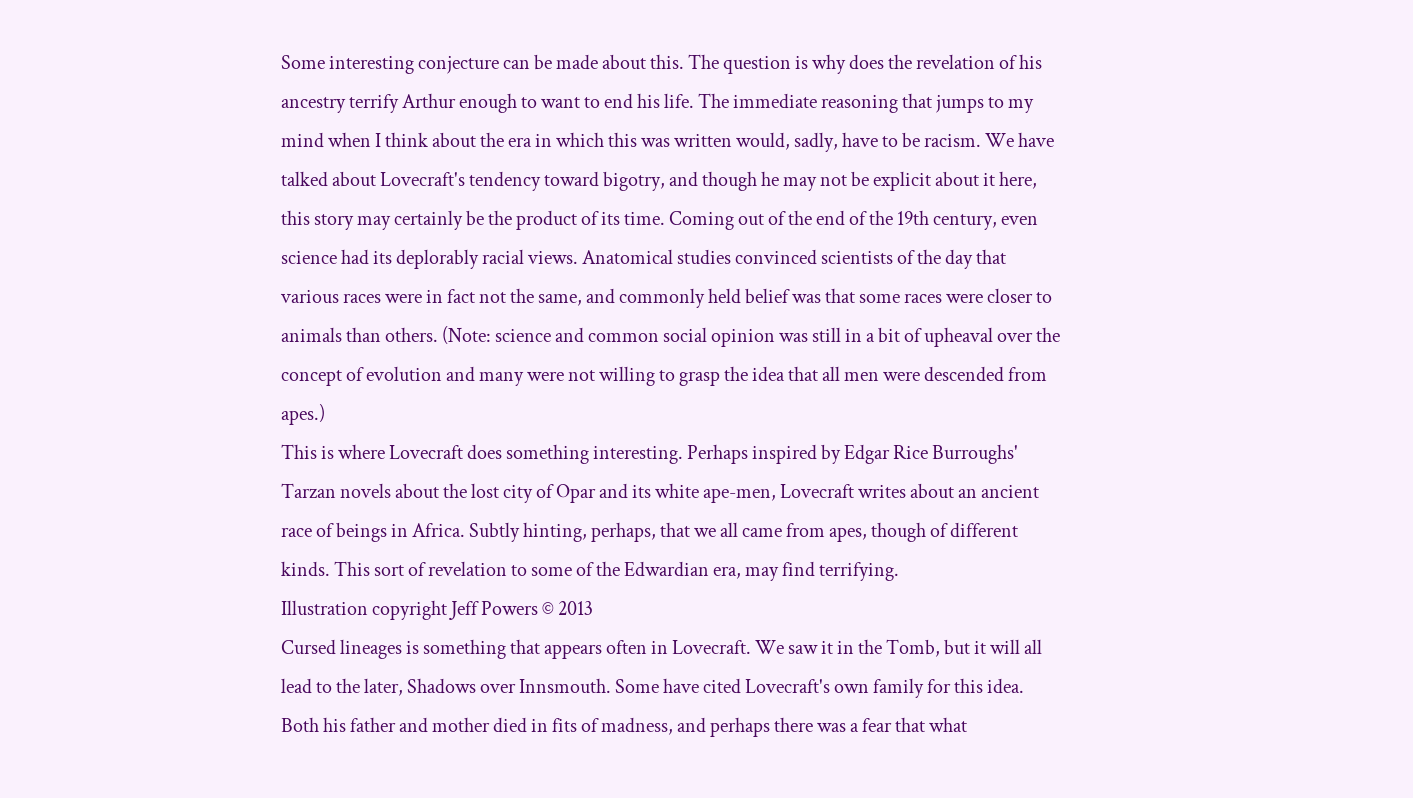Some interesting conjecture can be made about this. The question is why does the revelation of his ancestry terrify Arthur enough to want to end his life. The immediate reasoning that jumps to my mind when I think about the era in which this was written would, sadly, have to be racism. We have talked about Lovecraft's tendency toward bigotry, and though he may not be explicit about it here, this story may certainly be the product of its time. Coming out of the end of the 19th century, even science had its deplorably racial views. Anatomical studies convinced scientists of the day that various races were in fact not the same, and commonly held belief was that some races were closer to animals than others. (Note: science and common social opinion was still in a bit of upheaval over the concept of evolution and many were not willing to grasp the idea that all men were descended from apes.)
This is where Lovecraft does something interesting. Perhaps inspired by Edgar Rice Burroughs' Tarzan novels about the lost city of Opar and its white ape-men, Lovecraft writes about an ancient race of beings in Africa. Subtly hinting, perhaps, that we all came from apes, though of different kinds. This sort of revelation to some of the Edwardian era, may find terrifying.
Illustration copyright Jeff Powers © 2013
Cursed lineages is something that appears often in Lovecraft. We saw it in the Tomb, but it will all lead to the later, Shadows over Innsmouth. Some have cited Lovecraft's own family for this idea. Both his father and mother died in fits of madness, and perhaps there was a fear that what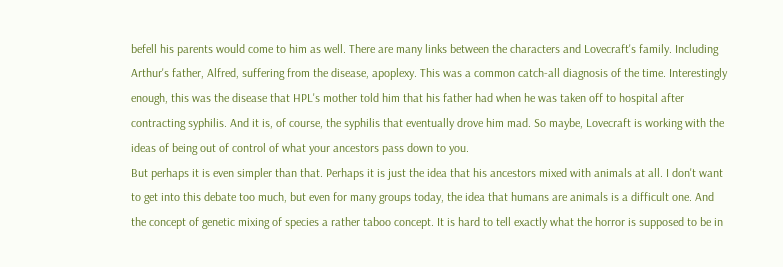befell his parents would come to him as well. There are many links between the characters and Lovecraft's family. Including Arthur's father, Alfred, suffering from the disease, apoplexy. This was a common catch-all diagnosis of the time. Interestingly enough, this was the disease that HPL's mother told him that his father had when he was taken off to hospital after contracting syphilis. And it is, of course, the syphilis that eventually drove him mad. So maybe, Lovecraft is working with the ideas of being out of control of what your ancestors pass down to you.
But perhaps it is even simpler than that. Perhaps it is just the idea that his ancestors mixed with animals at all. I don't want to get into this debate too much, but even for many groups today, the idea that humans are animals is a difficult one. And the concept of genetic mixing of species a rather taboo concept. It is hard to tell exactly what the horror is supposed to be in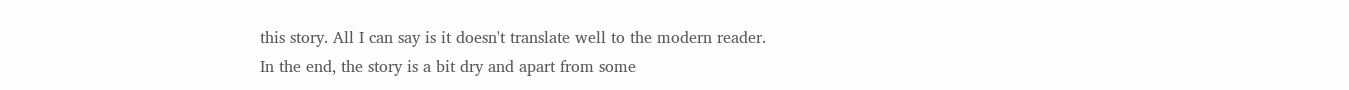this story. All I can say is it doesn't translate well to the modern reader.
In the end, the story is a bit dry and apart from some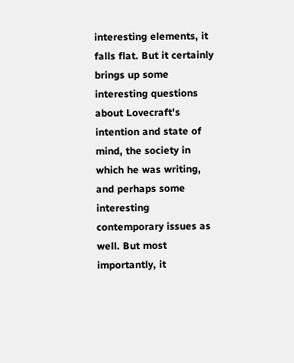interesting elements, it falls flat. But it certainly brings up some interesting questions about Lovecraft's intention and state of mind, the society in which he was writing, and perhaps some interesting contemporary issues as well. But most importantly, it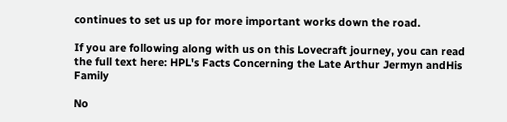continues to set us up for more important works down the road.

If you are following along with us on this Lovecraft journey, you can read the full text here: HPL's Facts Concerning the Late Arthur Jermyn andHis Family

No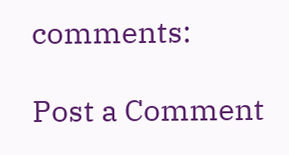comments:

Post a Comment